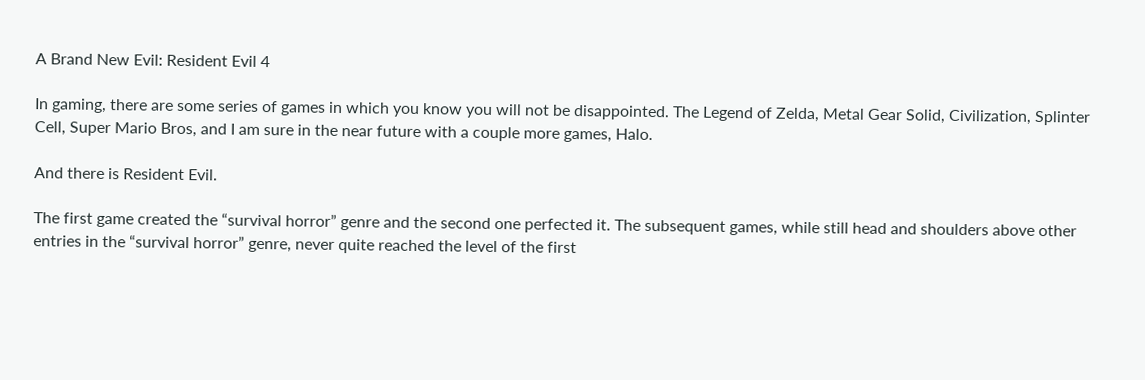A Brand New Evil: Resident Evil 4

In gaming, there are some series of games in which you know you will not be disappointed. The Legend of Zelda, Metal Gear Solid, Civilization, Splinter Cell, Super Mario Bros, and I am sure in the near future with a couple more games, Halo.

And there is Resident Evil.

The first game created the “survival horror” genre and the second one perfected it. The subsequent games, while still head and shoulders above other entries in the “survival horror” genre, never quite reached the level of the first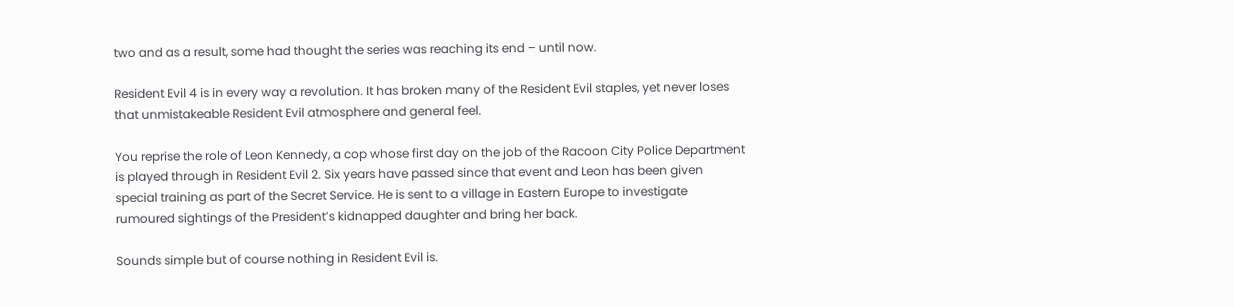two and as a result, some had thought the series was reaching its end – until now.

Resident Evil 4 is in every way a revolution. It has broken many of the Resident Evil staples, yet never loses that unmistakeable Resident Evil atmosphere and general feel.

You reprise the role of Leon Kennedy, a cop whose first day on the job of the Racoon City Police Department is played through in Resident Evil 2. Six years have passed since that event and Leon has been given special training as part of the Secret Service. He is sent to a village in Eastern Europe to investigate rumoured sightings of the President’s kidnapped daughter and bring her back.

Sounds simple but of course nothing in Resident Evil is.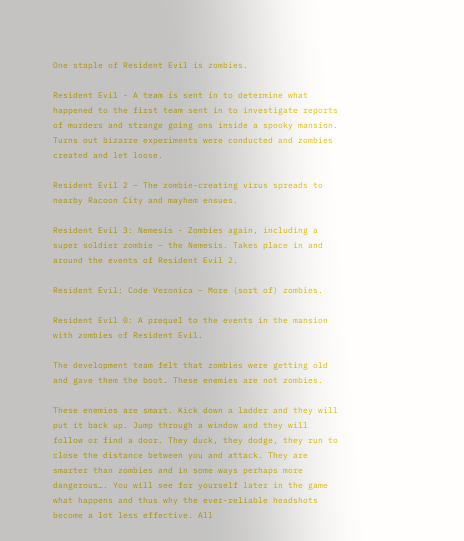One staple of Resident Evil is zombies.

Resident Evil - A team is sent in to determine what happened to the first team sent in to investigate reports of murders and strange going ons inside a spooky mansion. Turns out bizarre experiments were conducted and zombies created and let loose.

Resident Evil 2 – The zombie-creating virus spreads to nearby Racoon City and mayhem ensues.

Resident Evil 3: Nemesis - Zombies again, including a super soldier zombie – the Nemesis. Takes place in and around the events of Resident Evil 2.

Resident Evil: Code Veronica – More (sort of) zombies.

Resident Evil 0: A prequel to the events in the mansion with zombies of Resident Evil.

The development team felt that zombies were getting old and gave them the boot. These enemies are not zombies.

These enemies are smart. Kick down a ladder and they will put it back up. Jump through a window and they will follow or find a door. They duck, they dodge, they run to close the distance between you and attack. They are smarter than zombies and in some ways perhaps more dangerous…. You will see for yourself later in the game what happens and thus why the ever-reliable headshots become a lot less effective. All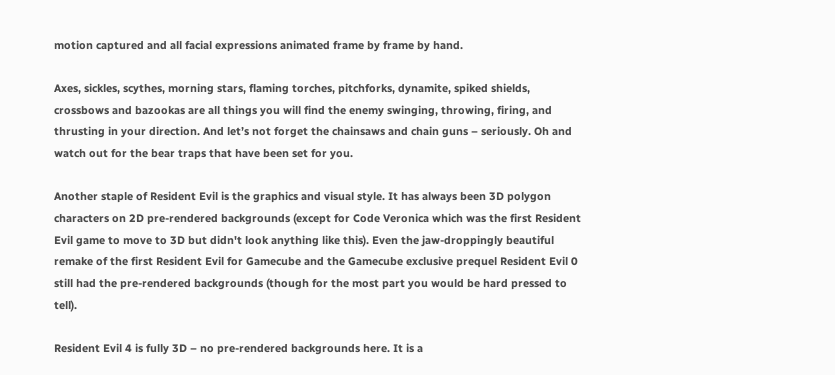motion captured and all facial expressions animated frame by frame by hand.

Axes, sickles, scythes, morning stars, flaming torches, pitchforks, dynamite, spiked shields, crossbows and bazookas are all things you will find the enemy swinging, throwing, firing, and thrusting in your direction. And let’s not forget the chainsaws and chain guns – seriously. Oh and watch out for the bear traps that have been set for you.

Another staple of Resident Evil is the graphics and visual style. It has always been 3D polygon characters on 2D pre-rendered backgrounds (except for Code Veronica which was the first Resident Evil game to move to 3D but didn't look anything like this). Even the jaw-droppingly beautiful remake of the first Resident Evil for Gamecube and the Gamecube exclusive prequel Resident Evil 0 still had the pre-rendered backgrounds (though for the most part you would be hard pressed to tell).

Resident Evil 4 is fully 3D – no pre-rendered backgrounds here. It is a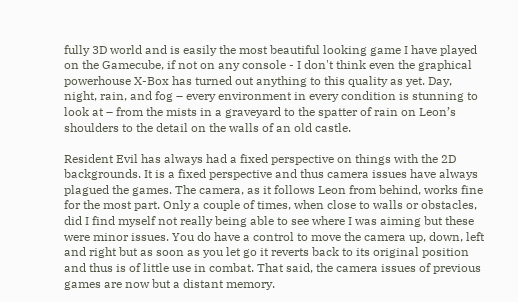fully 3D world and is easily the most beautiful looking game I have played on the Gamecube, if not on any console - I don't think even the graphical powerhouse X-Box has turned out anything to this quality as yet. Day, night, rain, and fog – every environment in every condition is stunning to look at – from the mists in a graveyard to the spatter of rain on Leon’s shoulders to the detail on the walls of an old castle.

Resident Evil has always had a fixed perspective on things with the 2D backgrounds. It is a fixed perspective and thus camera issues have always plagued the games. The camera, as it follows Leon from behind, works fine for the most part. Only a couple of times, when close to walls or obstacles, did I find myself not really being able to see where I was aiming but these were minor issues. You do have a control to move the camera up, down, left and right but as soon as you let go it reverts back to its original position and thus is of little use in combat. That said, the camera issues of previous games are now but a distant memory.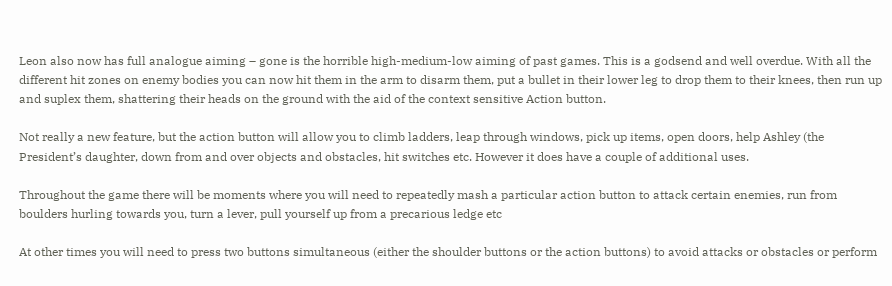Leon also now has full analogue aiming – gone is the horrible high-medium-low aiming of past games. This is a godsend and well overdue. With all the different hit zones on enemy bodies you can now hit them in the arm to disarm them, put a bullet in their lower leg to drop them to their knees, then run up and suplex them, shattering their heads on the ground with the aid of the context sensitive Action button.

Not really a new feature, but the action button will allow you to climb ladders, leap through windows, pick up items, open doors, help Ashley (the President’s daughter, down from and over objects and obstacles, hit switches etc. However it does have a couple of additional uses.

Throughout the game there will be moments where you will need to repeatedly mash a particular action button to attack certain enemies, run from boulders hurling towards you, turn a lever, pull yourself up from a precarious ledge etc

At other times you will need to press two buttons simultaneous (either the shoulder buttons or the action buttons) to avoid attacks or obstacles or perform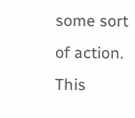some sort of action. This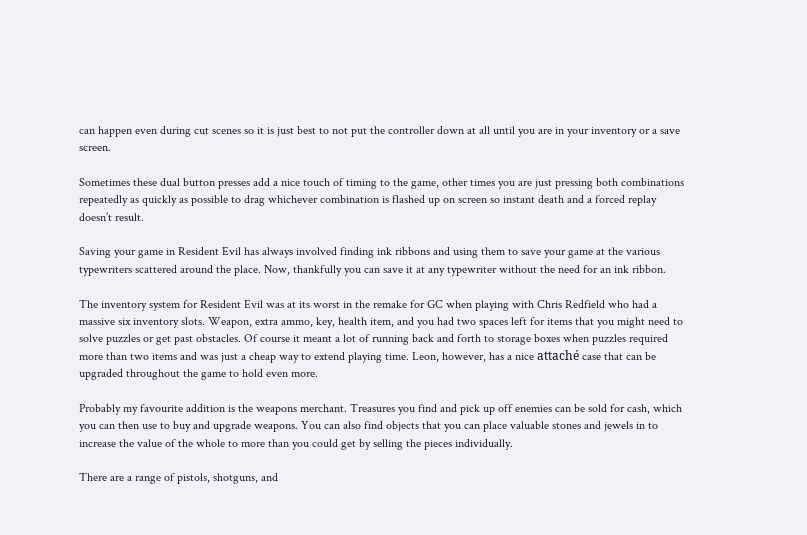can happen even during cut scenes so it is just best to not put the controller down at all until you are in your inventory or a save screen.

Sometimes these dual button presses add a nice touch of timing to the game, other times you are just pressing both combinations repeatedly as quickly as possible to drag whichever combination is flashed up on screen so instant death and a forced replay doesn’t result.

Saving your game in Resident Evil has always involved finding ink ribbons and using them to save your game at the various typewriters scattered around the place. Now, thankfully you can save it at any typewriter without the need for an ink ribbon.

The inventory system for Resident Evil was at its worst in the remake for GC when playing with Chris Redfield who had a massive six inventory slots. Weapon, extra ammo, key, health item, and you had two spaces left for items that you might need to solve puzzles or get past obstacles. Of course it meant a lot of running back and forth to storage boxes when puzzles required more than two items and was just a cheap way to extend playing time. Leon, however, has a nice attaché case that can be upgraded throughout the game to hold even more.

Probably my favourite addition is the weapons merchant. Treasures you find and pick up off enemies can be sold for cash, which you can then use to buy and upgrade weapons. You can also find objects that you can place valuable stones and jewels in to increase the value of the whole to more than you could get by selling the pieces individually.

There are a range of pistols, shotguns, and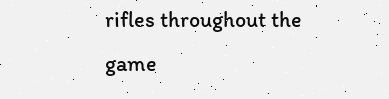rifles throughout the game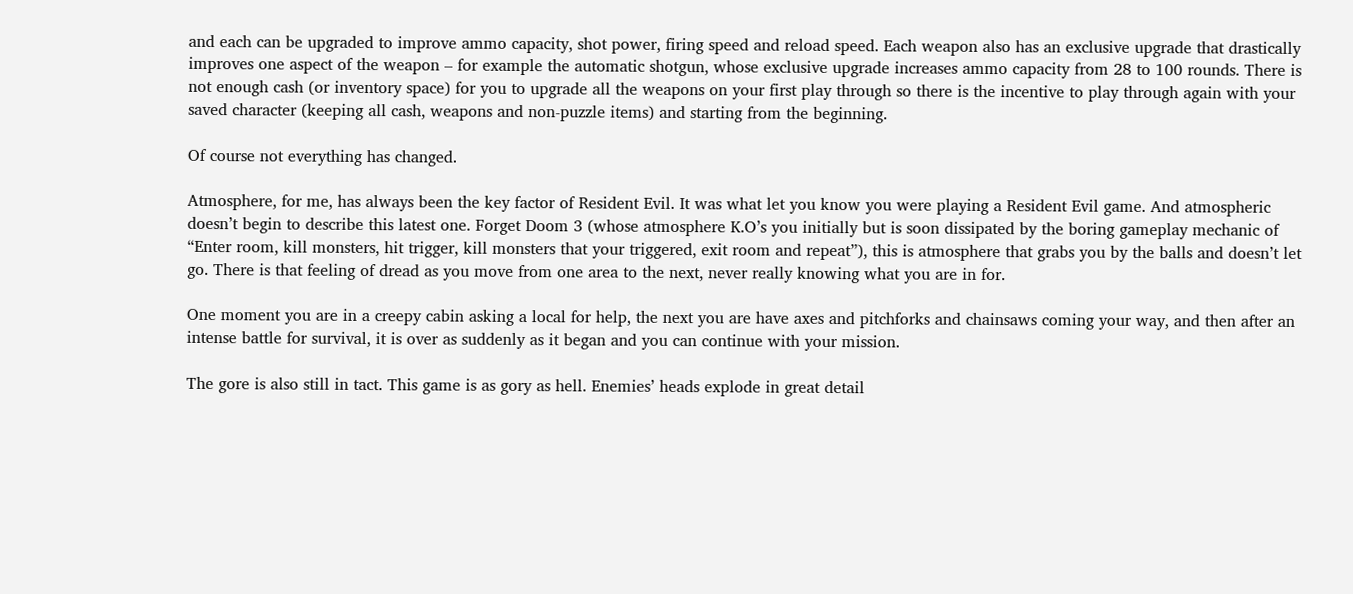and each can be upgraded to improve ammo capacity, shot power, firing speed and reload speed. Each weapon also has an exclusive upgrade that drastically improves one aspect of the weapon – for example the automatic shotgun, whose exclusive upgrade increases ammo capacity from 28 to 100 rounds. There is not enough cash (or inventory space) for you to upgrade all the weapons on your first play through so there is the incentive to play through again with your saved character (keeping all cash, weapons and non-puzzle items) and starting from the beginning.

Of course not everything has changed.

Atmosphere, for me, has always been the key factor of Resident Evil. It was what let you know you were playing a Resident Evil game. And atmospheric doesn’t begin to describe this latest one. Forget Doom 3 (whose atmosphere K.O’s you initially but is soon dissipated by the boring gameplay mechanic of “Enter room, kill monsters, hit trigger, kill monsters that your triggered, exit room and repeat”), this is atmosphere that grabs you by the balls and doesn’t let go. There is that feeling of dread as you move from one area to the next, never really knowing what you are in for.

One moment you are in a creepy cabin asking a local for help, the next you are have axes and pitchforks and chainsaws coming your way, and then after an intense battle for survival, it is over as suddenly as it began and you can continue with your mission.

The gore is also still in tact. This game is as gory as hell. Enemies’ heads explode in great detail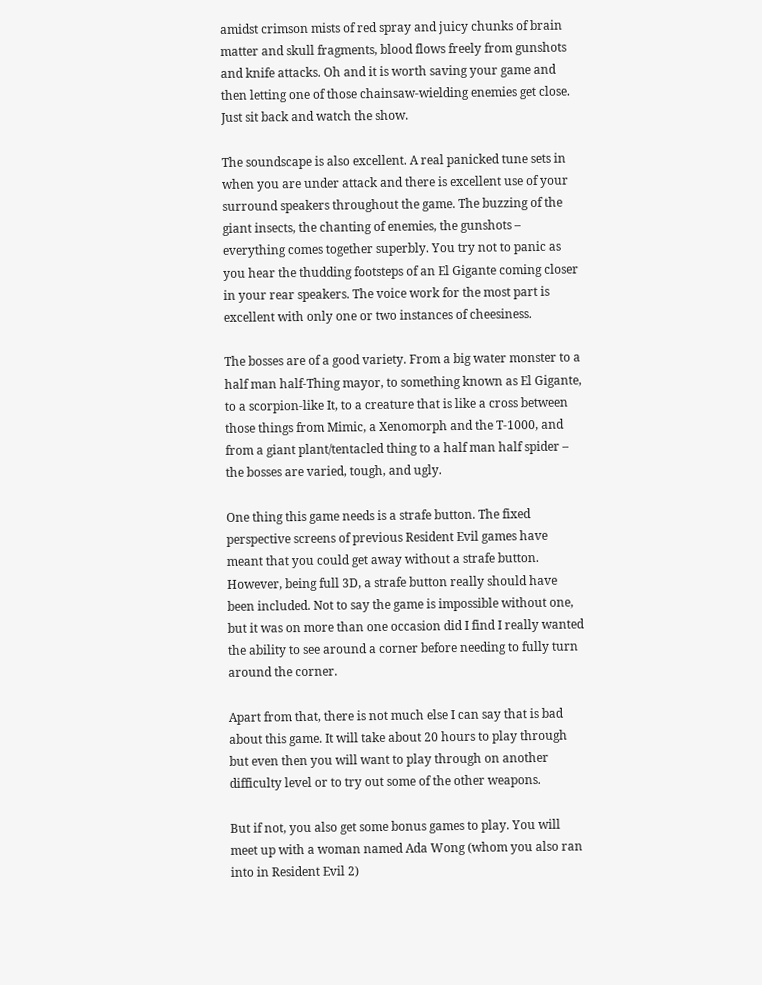amidst crimson mists of red spray and juicy chunks of brain matter and skull fragments, blood flows freely from gunshots and knife attacks. Oh and it is worth saving your game and then letting one of those chainsaw-wielding enemies get close. Just sit back and watch the show.

The soundscape is also excellent. A real panicked tune sets in when you are under attack and there is excellent use of your surround speakers throughout the game. The buzzing of the giant insects, the chanting of enemies, the gunshots – everything comes together superbly. You try not to panic as you hear the thudding footsteps of an El Gigante coming closer in your rear speakers. The voice work for the most part is excellent with only one or two instances of cheesiness.

The bosses are of a good variety. From a big water monster to a half man half-Thing mayor, to something known as El Gigante, to a scorpion-like It, to a creature that is like a cross between those things from Mimic, a Xenomorph and the T-1000, and from a giant plant/tentacled thing to a half man half spider – the bosses are varied, tough, and ugly.

One thing this game needs is a strafe button. The fixed perspective screens of previous Resident Evil games have meant that you could get away without a strafe button. However, being full 3D, a strafe button really should have been included. Not to say the game is impossible without one, but it was on more than one occasion did I find I really wanted the ability to see around a corner before needing to fully turn around the corner.

Apart from that, there is not much else I can say that is bad about this game. It will take about 20 hours to play through but even then you will want to play through on another difficulty level or to try out some of the other weapons.

But if not, you also get some bonus games to play. You will meet up with a woman named Ada Wong (whom you also ran into in Resident Evil 2)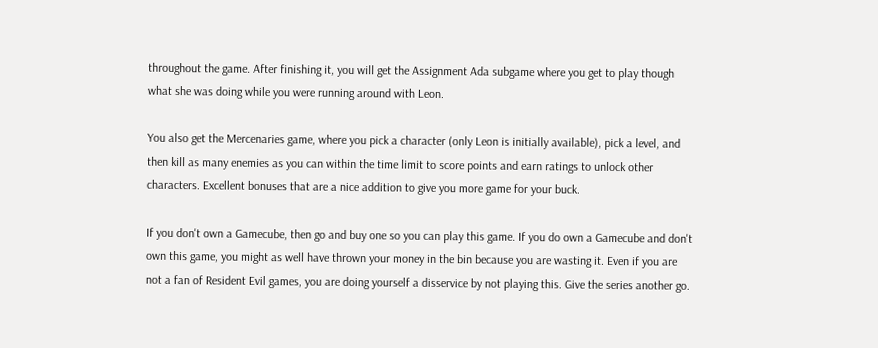throughout the game. After finishing it, you will get the Assignment Ada subgame where you get to play though what she was doing while you were running around with Leon.

You also get the Mercenaries game, where you pick a character (only Leon is initially available), pick a level, and then kill as many enemies as you can within the time limit to score points and earn ratings to unlock other characters. Excellent bonuses that are a nice addition to give you more game for your buck.

If you don't own a Gamecube, then go and buy one so you can play this game. If you do own a Gamecube and don't own this game, you might as well have thrown your money in the bin because you are wasting it. Even if you are not a fan of Resident Evil games, you are doing yourself a disservice by not playing this. Give the series another go.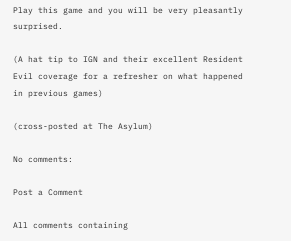Play this game and you will be very pleasantly surprised.

(A hat tip to IGN and their excellent Resident Evil coverage for a refresher on what happened in previous games)

(cross-posted at The Asylum)

No comments:

Post a Comment

All comments containing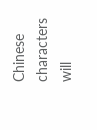Chinese characters will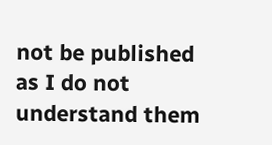not be published as I do not understand them